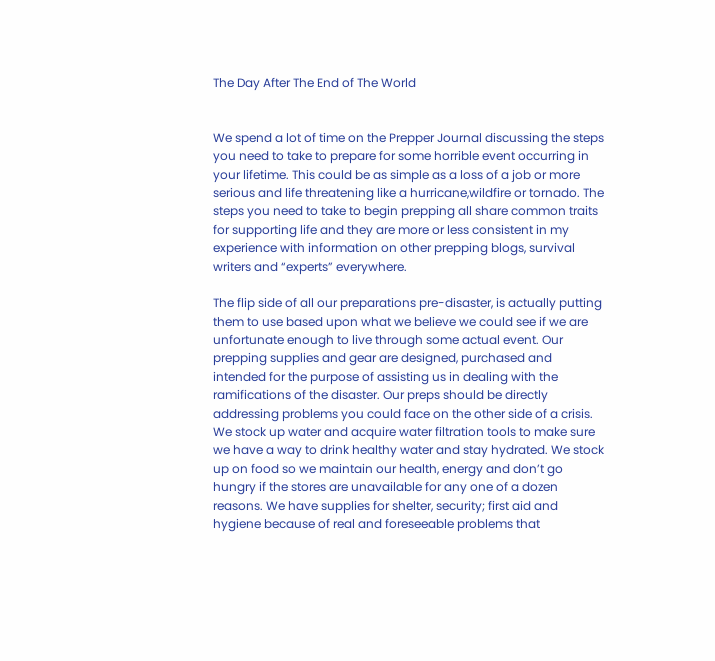The Day After The End of The World


We spend a lot of time on the Prepper Journal discussing the steps you need to take to prepare for some horrible event occurring in your lifetime. This could be as simple as a loss of a job or more serious and life threatening like a hurricane,wildfire or tornado. The steps you need to take to begin prepping all share common traits for supporting life and they are more or less consistent in my experience with information on other prepping blogs, survival writers and “experts” everywhere.

The flip side of all our preparations pre-disaster, is actually putting them to use based upon what we believe we could see if we are unfortunate enough to live through some actual event. Our prepping supplies and gear are designed, purchased and intended for the purpose of assisting us in dealing with the ramifications of the disaster. Our preps should be directly addressing problems you could face on the other side of a crisis. We stock up water and acquire water filtration tools to make sure we have a way to drink healthy water and stay hydrated. We stock up on food so we maintain our health, energy and don’t go hungry if the stores are unavailable for any one of a dozen reasons. We have supplies for shelter, security; first aid and hygiene because of real and foreseeable problems that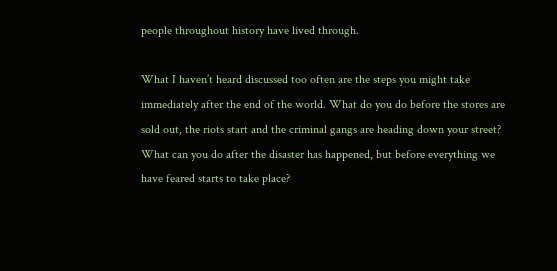people throughout history have lived through.

What I haven’t heard discussed too often are the steps you might take immediately after the end of the world. What do you do before the stores are sold out, the riots start and the criminal gangs are heading down your street? What can you do after the disaster has happened, but before everything we have feared starts to take place?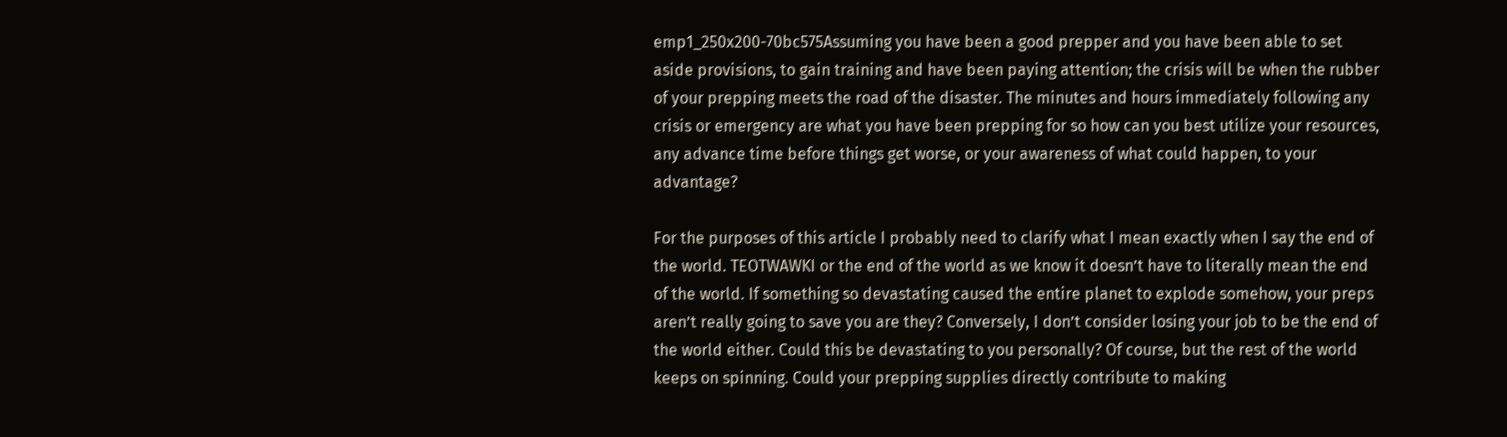emp1_250x200-70bc575Assuming you have been a good prepper and you have been able to set aside provisions, to gain training and have been paying attention; the crisis will be when the rubber of your prepping meets the road of the disaster. The minutes and hours immediately following any crisis or emergency are what you have been prepping for so how can you best utilize your resources, any advance time before things get worse, or your awareness of what could happen, to your advantage?

For the purposes of this article I probably need to clarify what I mean exactly when I say the end of the world. TEOTWAWKI or the end of the world as we know it doesn’t have to literally mean the end of the world. If something so devastating caused the entire planet to explode somehow, your preps aren’t really going to save you are they? Conversely, I don’t consider losing your job to be the end of the world either. Could this be devastating to you personally? Of course, but the rest of the world keeps on spinning. Could your prepping supplies directly contribute to making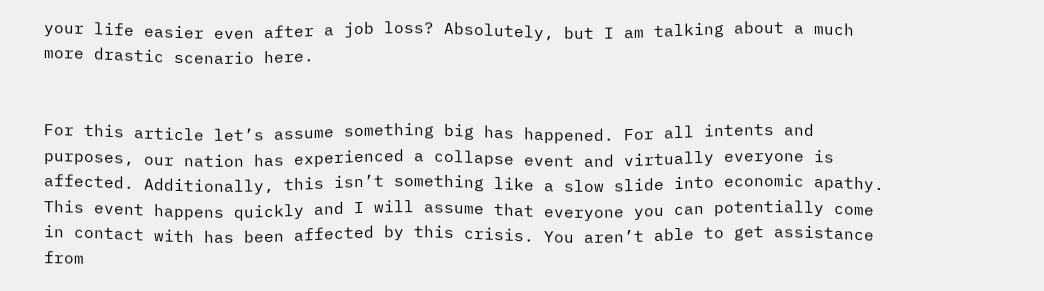your life easier even after a job loss? Absolutely, but I am talking about a much more drastic scenario here.


For this article let’s assume something big has happened. For all intents and purposes, our nation has experienced a collapse event and virtually everyone is affected. Additionally, this isn’t something like a slow slide into economic apathy. This event happens quickly and I will assume that everyone you can potentially come in contact with has been affected by this crisis. You aren’t able to get assistance from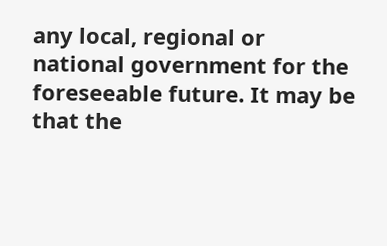any local, regional or national government for the foreseeable future. It may be that the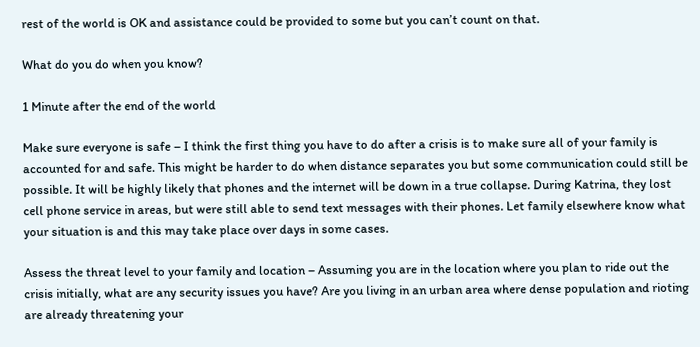rest of the world is OK and assistance could be provided to some but you can’t count on that.

What do you do when you know?

1 Minute after the end of the world

Make sure everyone is safe – I think the first thing you have to do after a crisis is to make sure all of your family is accounted for and safe. This might be harder to do when distance separates you but some communication could still be possible. It will be highly likely that phones and the internet will be down in a true collapse. During Katrina, they lost cell phone service in areas, but were still able to send text messages with their phones. Let family elsewhere know what your situation is and this may take place over days in some cases.

Assess the threat level to your family and location – Assuming you are in the location where you plan to ride out the crisis initially, what are any security issues you have? Are you living in an urban area where dense population and rioting are already threatening your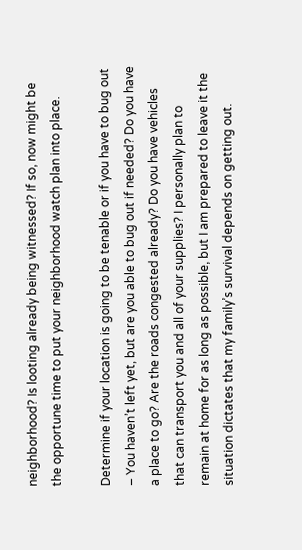neighborhood? Is looting already being witnessed? If so, now might be the opportune time to put your neighborhood watch plan into place.

Determine if your location is going to be tenable or if you have to bug out – You haven’t left yet, but are you able to bug out if needed? Do you have a place to go? Are the roads congested already? Do you have vehicles that can transport you and all of your supplies? I personally plan to remain at home for as long as possible, but I am prepared to leave it the situation dictates that my family’s survival depends on getting out.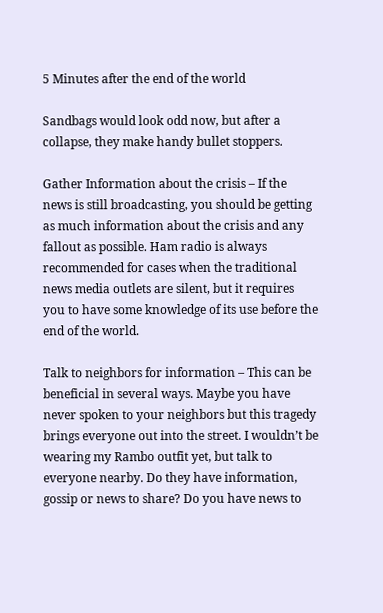5 Minutes after the end of the world

Sandbags would look odd now, but after a collapse, they make handy bullet stoppers.

Gather Information about the crisis – If the news is still broadcasting, you should be getting as much information about the crisis and any fallout as possible. Ham radio is always recommended for cases when the traditional news media outlets are silent, but it requires you to have some knowledge of its use before the end of the world.

Talk to neighbors for information – This can be beneficial in several ways. Maybe you have never spoken to your neighbors but this tragedy brings everyone out into the street. I wouldn’t be wearing my Rambo outfit yet, but talk to everyone nearby. Do they have information, gossip or news to share? Do you have news to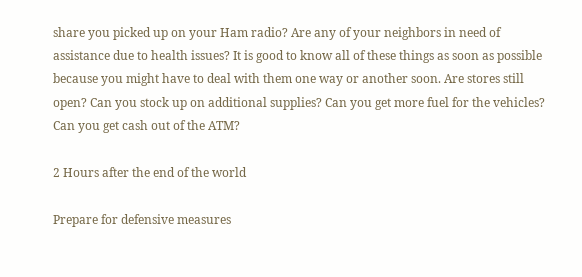share you picked up on your Ham radio? Are any of your neighbors in need of assistance due to health issues? It is good to know all of these things as soon as possible because you might have to deal with them one way or another soon. Are stores still open? Can you stock up on additional supplies? Can you get more fuel for the vehicles? Can you get cash out of the ATM?

2 Hours after the end of the world

Prepare for defensive measures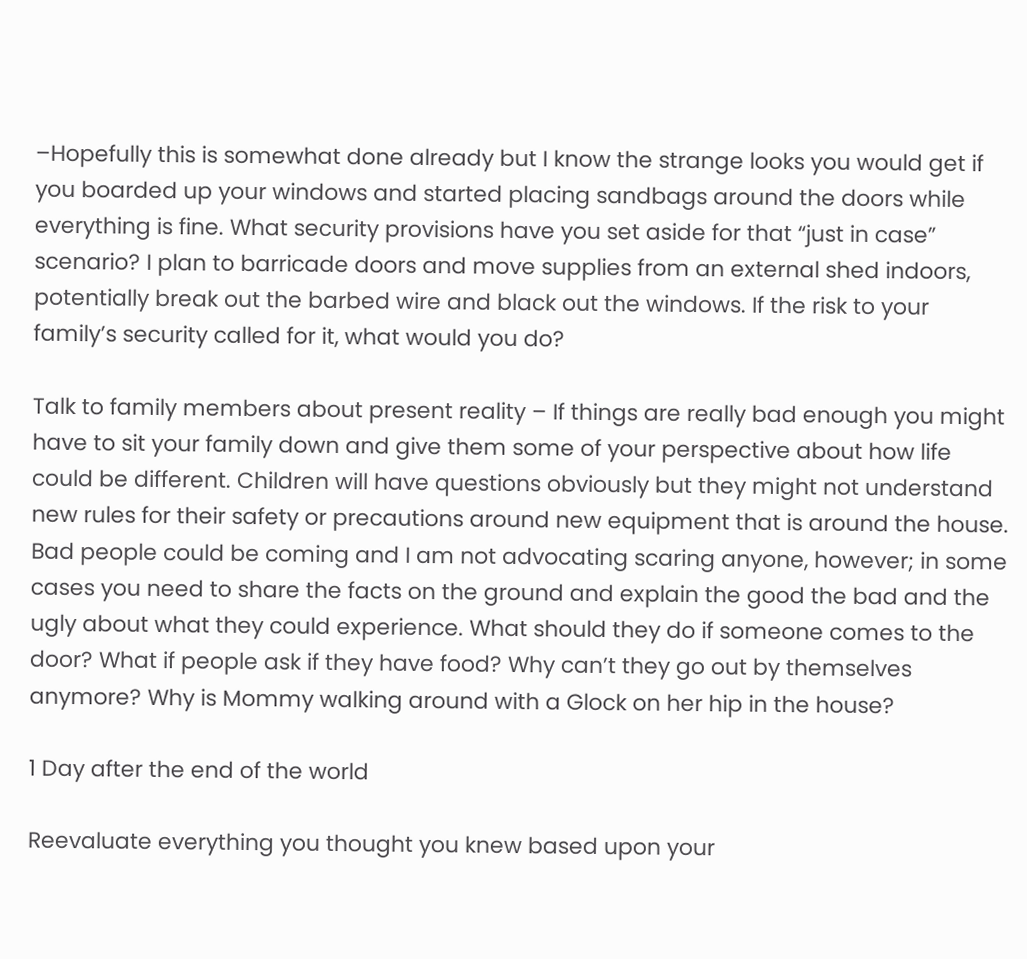–Hopefully this is somewhat done already but I know the strange looks you would get if you boarded up your windows and started placing sandbags around the doors while everything is fine. What security provisions have you set aside for that “just in case” scenario? I plan to barricade doors and move supplies from an external shed indoors, potentially break out the barbed wire and black out the windows. If the risk to your family’s security called for it, what would you do?

Talk to family members about present reality – If things are really bad enough you might have to sit your family down and give them some of your perspective about how life could be different. Children will have questions obviously but they might not understand new rules for their safety or precautions around new equipment that is around the house. Bad people could be coming and I am not advocating scaring anyone, however; in some cases you need to share the facts on the ground and explain the good the bad and the ugly about what they could experience. What should they do if someone comes to the door? What if people ask if they have food? Why can’t they go out by themselves anymore? Why is Mommy walking around with a Glock on her hip in the house?

1 Day after the end of the world

Reevaluate everything you thought you knew based upon your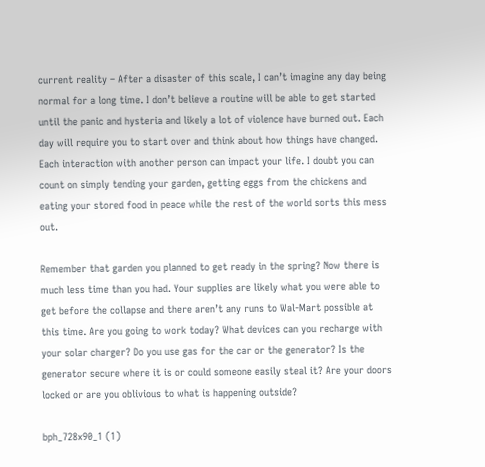current reality – After a disaster of this scale, I can’t imagine any day being normal for a long time. I don’t believe a routine will be able to get started until the panic and hysteria and likely a lot of violence have burned out. Each day will require you to start over and think about how things have changed. Each interaction with another person can impact your life. I doubt you can count on simply tending your garden, getting eggs from the chickens and eating your stored food in peace while the rest of the world sorts this mess out.

Remember that garden you planned to get ready in the spring? Now there is much less time than you had. Your supplies are likely what you were able to get before the collapse and there aren’t any runs to Wal-Mart possible at this time. Are you going to work today? What devices can you recharge with your solar charger? Do you use gas for the car or the generator? Is the generator secure where it is or could someone easily steal it? Are your doors locked or are you oblivious to what is happening outside?

bph_728x90_1 (1)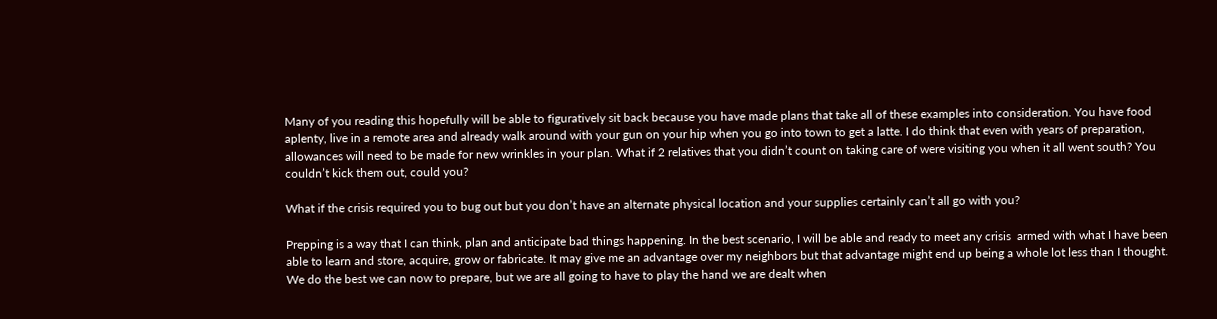Many of you reading this hopefully will be able to figuratively sit back because you have made plans that take all of these examples into consideration. You have food aplenty, live in a remote area and already walk around with your gun on your hip when you go into town to get a latte. I do think that even with years of preparation, allowances will need to be made for new wrinkles in your plan. What if 2 relatives that you didn’t count on taking care of were visiting you when it all went south? You couldn’t kick them out, could you?

What if the crisis required you to bug out but you don’t have an alternate physical location and your supplies certainly can’t all go with you?

Prepping is a way that I can think, plan and anticipate bad things happening. In the best scenario, I will be able and ready to meet any crisis  armed with what I have been able to learn and store, acquire, grow or fabricate. It may give me an advantage over my neighbors but that advantage might end up being a whole lot less than I thought. We do the best we can now to prepare, but we are all going to have to play the hand we are dealt when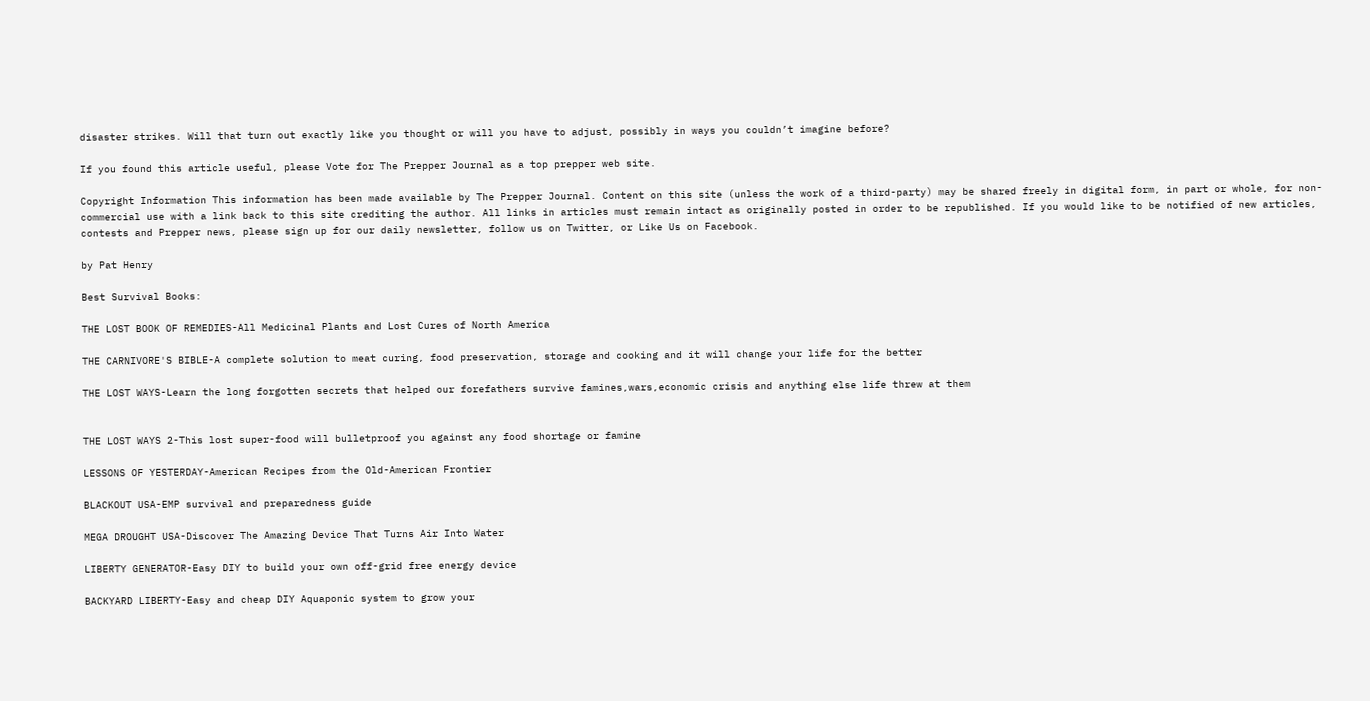disaster strikes. Will that turn out exactly like you thought or will you have to adjust, possibly in ways you couldn’t imagine before?

If you found this article useful, please Vote for The Prepper Journal as a top prepper web site.

Copyright Information This information has been made available by The Prepper Journal. Content on this site (unless the work of a third-party) may be shared freely in digital form, in part or whole, for non-commercial use with a link back to this site crediting the author. All links in articles must remain intact as originally posted in order to be republished. If you would like to be notified of new articles, contests and Prepper news, please sign up for our daily newsletter, follow us on Twitter, or Like Us on Facebook.

by Pat Henry

Best Survival Books:

THE LOST BOOK OF REMEDIES-All Medicinal Plants and Lost Cures of North America

THE CARNIVORE'S BIBLE-A complete solution to meat curing, food preservation, storage and cooking and it will change your life for the better

THE LOST WAYS-Learn the long forgotten secrets that helped our forefathers survive famines,wars,economic crisis and anything else life threw at them


THE LOST WAYS 2-This lost super-food will bulletproof you against any food shortage or famine

LESSONS OF YESTERDAY-American Recipes from the Old-American Frontier

BLACKOUT USA-EMP survival and preparedness guide

MEGA DROUGHT USA-Discover The Amazing Device That Turns Air Into Water

LIBERTY GENERATOR-Easy DIY to build your own off-grid free energy device

BACKYARD LIBERTY-Easy and cheap DIY Aquaponic system to grow your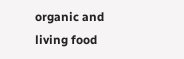organic and living food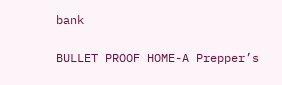bank

BULLET PROOF HOME-A Prepper’s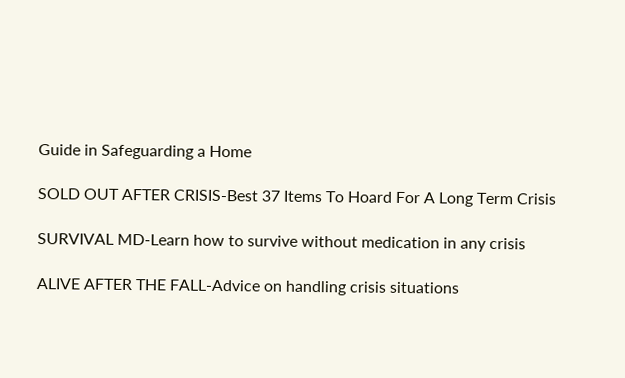Guide in Safeguarding a Home

SOLD OUT AFTER CRISIS-Best 37 Items To Hoard For A Long Term Crisis

SURVIVAL MD-Learn how to survive without medication in any crisis

ALIVE AFTER THE FALL-Advice on handling crisis situations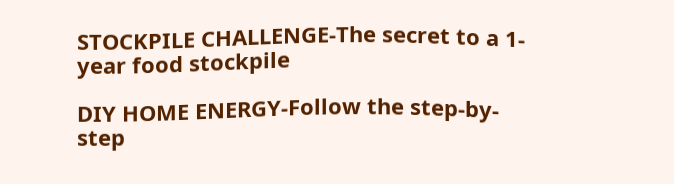STOCKPILE CHALLENGE-The secret to a 1-year food stockpile

DIY HOME ENERGY-Follow the step-by-step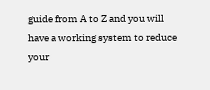guide from A to Z and you will have a working system to reduce your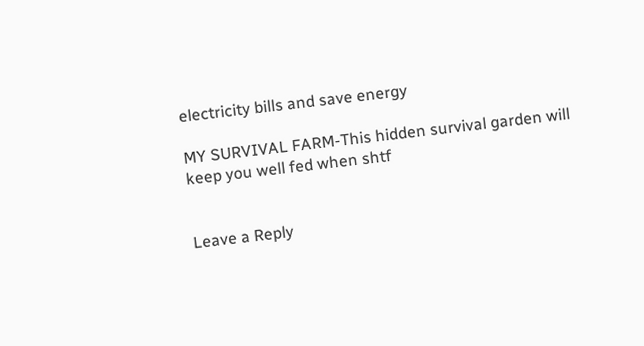electricity bills and save energy

MY SURVIVAL FARM-This hidden survival garden will keep you well fed when shtf


Leave a Reply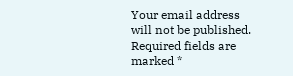Your email address will not be published. Required fields are marked *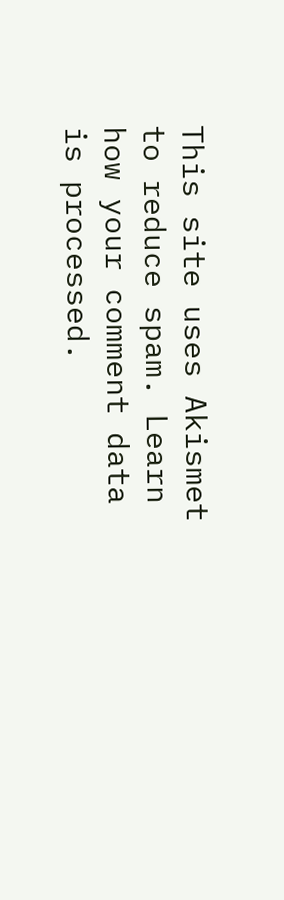This site uses Akismet to reduce spam. Learn how your comment data is processed.